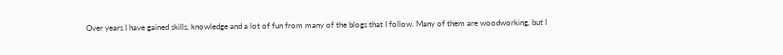Over years I have gained skills, knowledge and a lot of fun from many of the blogs that I follow. Many of them are woodworking, but I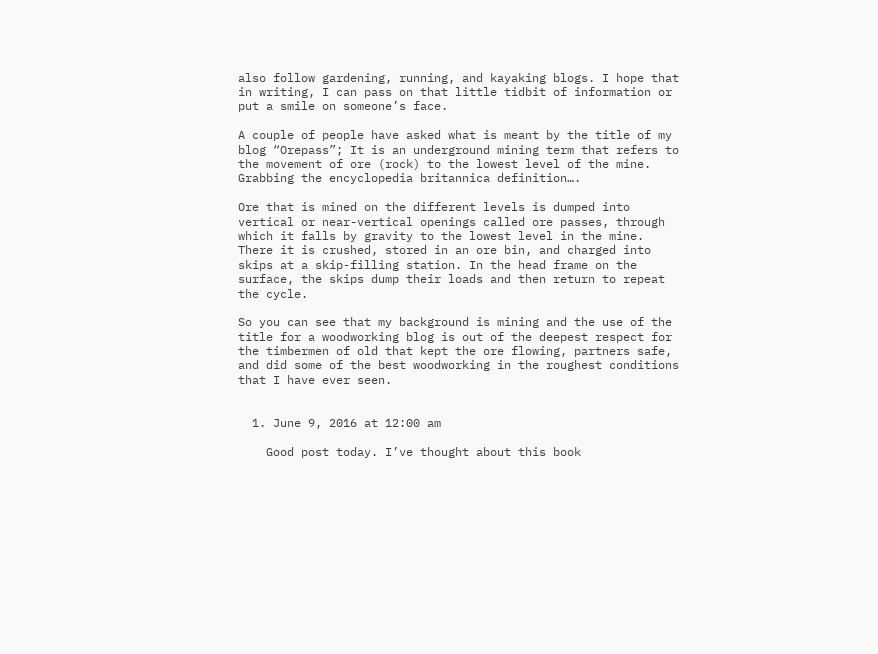also follow gardening, running, and kayaking blogs. I hope that in writing, I can pass on that little tidbit of information or put a smile on someone’s face.

A couple of people have asked what is meant by the title of my blog “Orepass”; It is an underground mining term that refers to the movement of ore (rock) to the lowest level of the mine. Grabbing the encyclopedia britannica definition….

Ore that is mined on the different levels is dumped into vertical or near-vertical openings called ore passes, through which it falls by gravity to the lowest level in the mine. There it is crushed, stored in an ore bin, and charged into skips at a skip-filling station. In the head frame on the surface, the skips dump their loads and then return to repeat the cycle.

So you can see that my background is mining and the use of the title for a woodworking blog is out of the deepest respect for the timbermen of old that kept the ore flowing, partners safe, and did some of the best woodworking in the roughest conditions that I have ever seen.


  1. June 9, 2016 at 12:00 am

    Good post today. I’ve thought about this book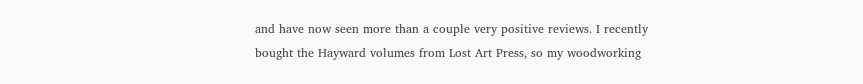and have now seen more than a couple very positive reviews. I recently bought the Hayward volumes from Lost Art Press, so my woodworking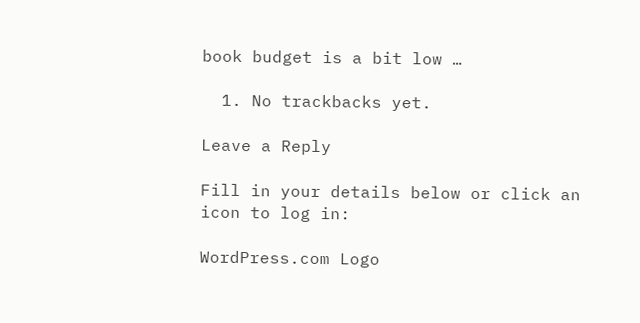book budget is a bit low …

  1. No trackbacks yet.

Leave a Reply

Fill in your details below or click an icon to log in:

WordPress.com Logo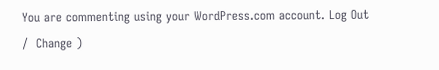You are commenting using your WordPress.com account. Log Out /  Change )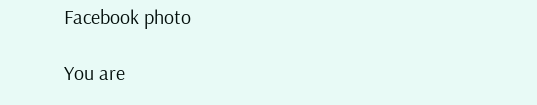Facebook photo

You are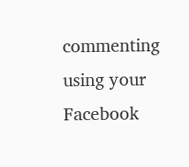commenting using your Facebook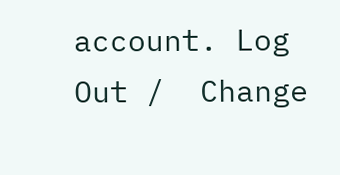account. Log Out /  Change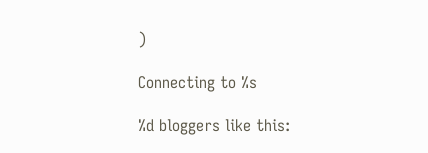)

Connecting to %s

%d bloggers like this: